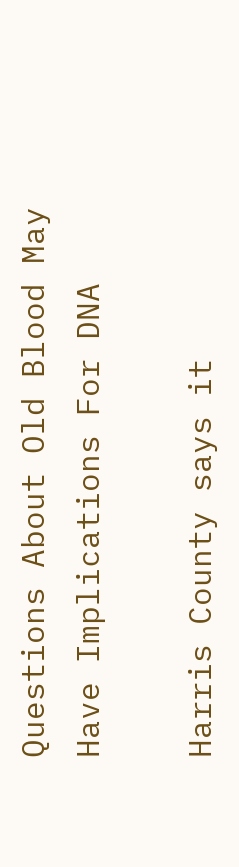Questions About Old Blood May Have Implications For DNA

Harris County says it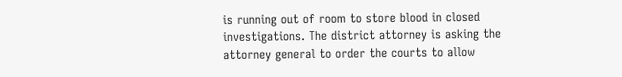is running out of room to store blood in closed investigations. The district attorney is asking the attorney general to order the courts to allow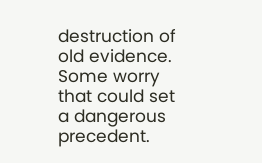destruction of old evidence. Some worry that could set a dangerous precedent.